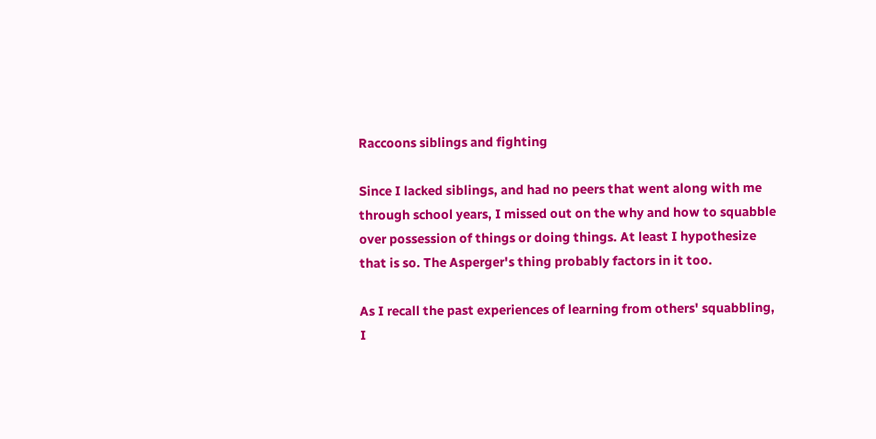Raccoons siblings and fighting

Since I lacked siblings, and had no peers that went along with me through school years, I missed out on the why and how to squabble over possession of things or doing things. At least I hypothesize that is so. The Asperger's thing probably factors in it too.

As I recall the past experiences of learning from others' squabbling, I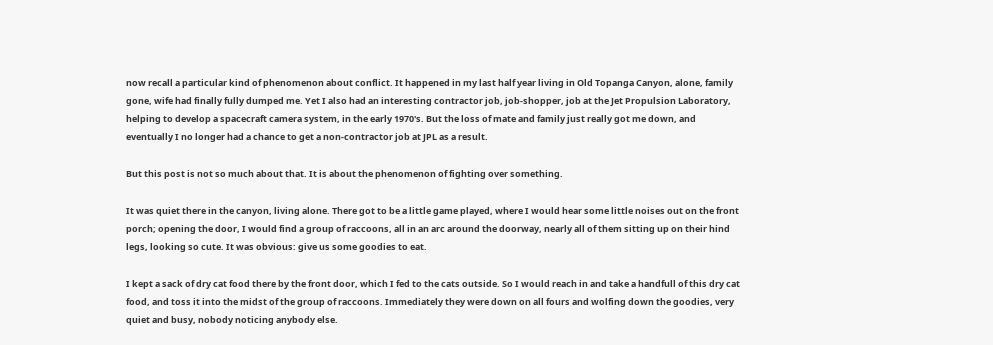now recall a particular kind of phenomenon about conflict. It happened in my last half year living in Old Topanga Canyon, alone, family gone, wife had finally fully dumped me. Yet I also had an interesting contractor job, job-shopper, job at the Jet Propulsion Laboratory, helping to develop a spacecraft camera system, in the early 1970's. But the loss of mate and family just really got me down, and eventually I no longer had a chance to get a non-contractor job at JPL as a result.

But this post is not so much about that. It is about the phenomenon of fighting over something.

It was quiet there in the canyon, living alone. There got to be a little game played, where I would hear some little noises out on the front porch; opening the door, I would find a group of raccoons, all in an arc around the doorway, nearly all of them sitting up on their hind legs, looking so cute. It was obvious: give us some goodies to eat.

I kept a sack of dry cat food there by the front door, which I fed to the cats outside. So I would reach in and take a handfull of this dry cat food, and toss it into the midst of the group of raccoons. Immediately they were down on all fours and wolfing down the goodies, very quiet and busy, nobody noticing anybody else.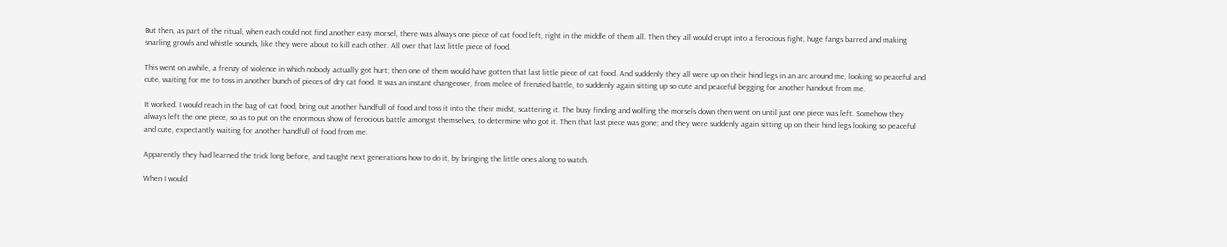But then, as part of the ritual, when each could not find another easy morsel, there was always one piece of cat food left, right in the middle of them all. Then they all would erupt into a ferocious fight, huge fangs barred and making snarling growls and whistle sounds, like they were about to kill each other. All over that last little piece of food.

This went on awhile, a frenzy of violence in which nobody actually got hurt; then one of them would have gotten that last little piece of cat food. And suddenly they all were up on their hind legs in an arc around me, looking so peaceful and cute, waiting for me to toss in another bunch of pieces of dry cat food. It was an instant changeover, from melee of frenzied battle, to suddenly again sitting up so cute and peaceful begging for another handout from me.

It worked. I would reach in the bag of cat food, bring out another handfull of food and toss it into the their midst, scattering it. The busy finding and wolfing the morsels down then went on until just one piece was left. Somehow they always left the one piece, so as to put on the enormous show of ferocious battle amongst themselves, to determine who got it. Then that last piece was gone; and they were suddenly again sitting up on their hind legs looking so peaceful and cute, expectantly waiting for another handfull of food from me.

Apparently they had learned the trick long before, and taught next generations how to do it, by bringing the little ones along to watch.

When I would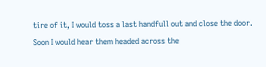tire of it, I would toss a last handfull out and close the door. Soon I would hear them headed across the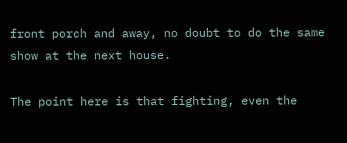front porch and away, no doubt to do the same show at the next house.

The point here is that fighting, even the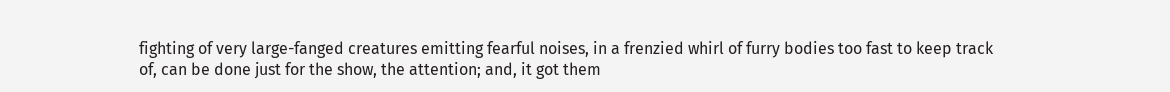fighting of very large-fanged creatures emitting fearful noises, in a frenzied whirl of furry bodies too fast to keep track of, can be done just for the show, the attention; and, it got them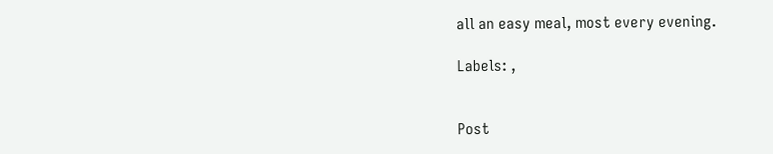all an easy meal, most every evening.

Labels: ,


Post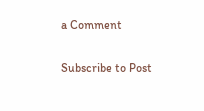a Comment

Subscribe to Post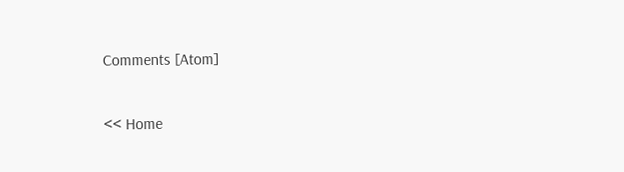Comments [Atom]

<< Home